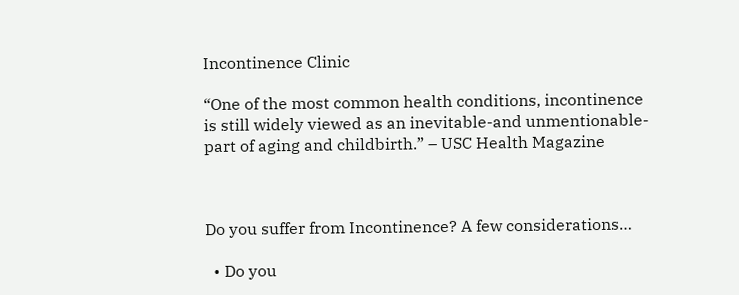Incontinence Clinic

“One of the most common health conditions, incontinence is still widely viewed as an inevitable-and unmentionable-part of aging and childbirth.” – USC Health Magazine



Do you suffer from Incontinence? A few considerations…

  • Do you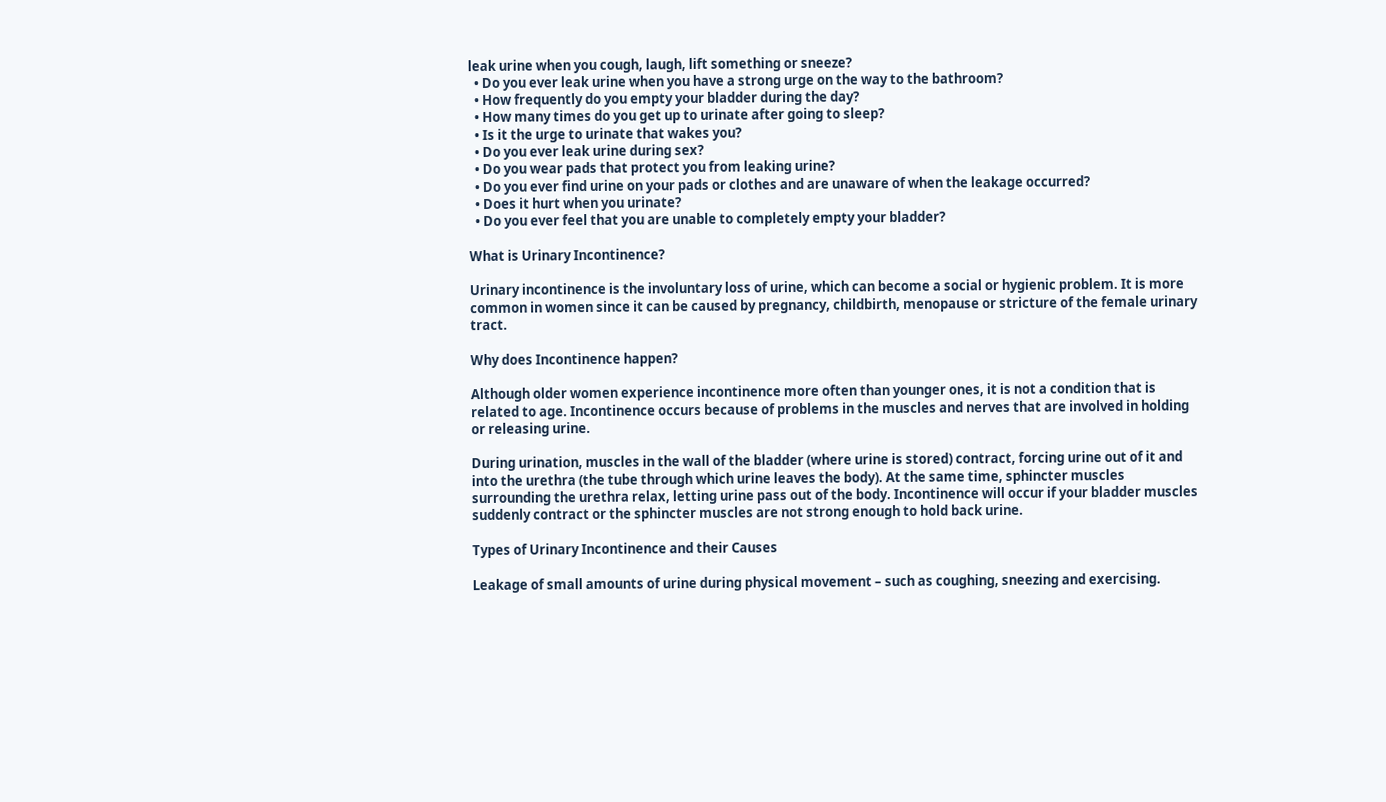leak urine when you cough, laugh, lift something or sneeze?
  • Do you ever leak urine when you have a strong urge on the way to the bathroom?
  • How frequently do you empty your bladder during the day?
  • How many times do you get up to urinate after going to sleep?
  • Is it the urge to urinate that wakes you?
  • Do you ever leak urine during sex?
  • Do you wear pads that protect you from leaking urine?
  • Do you ever find urine on your pads or clothes and are unaware of when the leakage occurred?
  • Does it hurt when you urinate?
  • Do you ever feel that you are unable to completely empty your bladder?

What is Urinary Incontinence?

Urinary incontinence is the involuntary loss of urine, which can become a social or hygienic problem. It is more common in women since it can be caused by pregnancy, childbirth, menopause or stricture of the female urinary tract.

Why does Incontinence happen?

Although older women experience incontinence more often than younger ones, it is not a condition that is related to age. Incontinence occurs because of problems in the muscles and nerves that are involved in holding or releasing urine.

During urination, muscles in the wall of the bladder (where urine is stored) contract, forcing urine out of it and into the urethra (the tube through which urine leaves the body). At the same time, sphincter muscles surrounding the urethra relax, letting urine pass out of the body. Incontinence will occur if your bladder muscles suddenly contract or the sphincter muscles are not strong enough to hold back urine.

Types of Urinary Incontinence and their Causes

Leakage of small amounts of urine during physical movement – such as coughing, sneezing and exercising.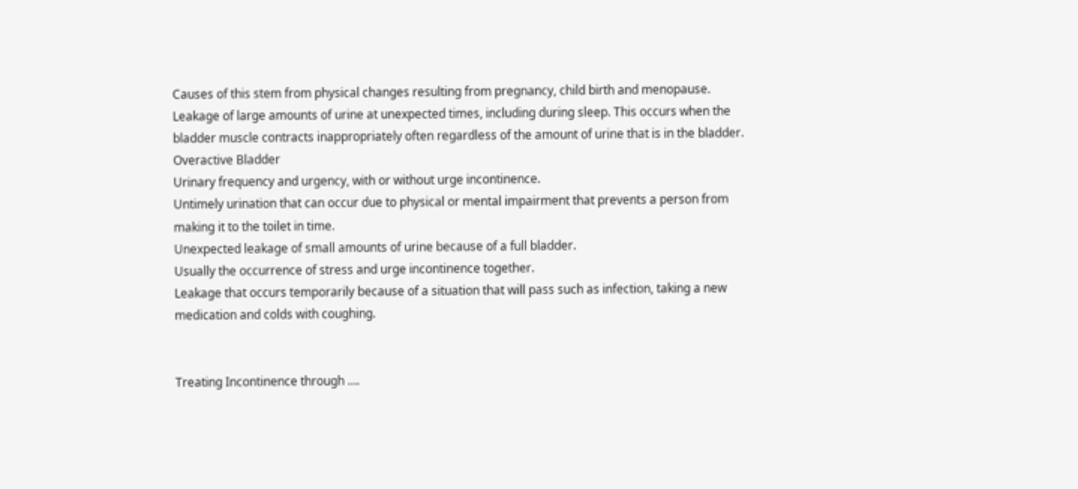Causes of this stem from physical changes resulting from pregnancy, child birth and menopause.
Leakage of large amounts of urine at unexpected times, including during sleep. This occurs when the bladder muscle contracts inappropriately often regardless of the amount of urine that is in the bladder.
Overactive Bladder
Urinary frequency and urgency, with or without urge incontinence.
Untimely urination that can occur due to physical or mental impairment that prevents a person from making it to the toilet in time.
Unexpected leakage of small amounts of urine because of a full bladder.
Usually the occurrence of stress and urge incontinence together.
Leakage that occurs temporarily because of a situation that will pass such as infection, taking a new medication and colds with coughing.


Treating Incontinence through ….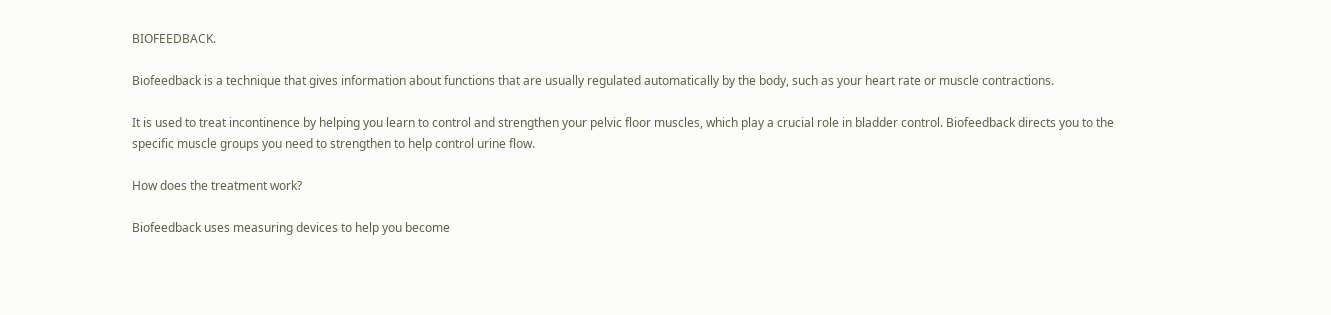BIOFEEDBACK.

Biofeedback is a technique that gives information about functions that are usually regulated automatically by the body, such as your heart rate or muscle contractions.

It is used to treat incontinence by helping you learn to control and strengthen your pelvic floor muscles, which play a crucial role in bladder control. Biofeedback directs you to the specific muscle groups you need to strengthen to help control urine flow.

How does the treatment work?

Biofeedback uses measuring devices to help you become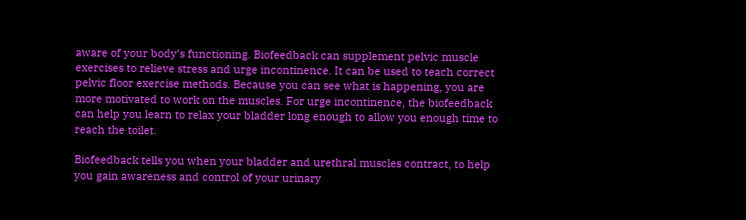aware of your body’s functioning. Biofeedback can supplement pelvic muscle exercises to relieve stress and urge incontinence. It can be used to teach correct pelvic floor exercise methods. Because you can see what is happening, you are more motivated to work on the muscles. For urge incontinence, the biofeedback can help you learn to relax your bladder long enough to allow you enough time to reach the toilet.

Biofeedback tells you when your bladder and urethral muscles contract, to help you gain awareness and control of your urinary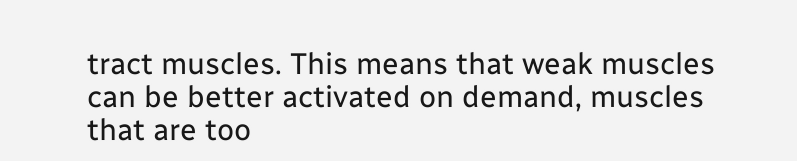tract muscles. This means that weak muscles can be better activated on demand, muscles that are too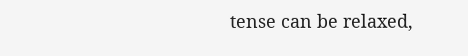tense can be relaxed,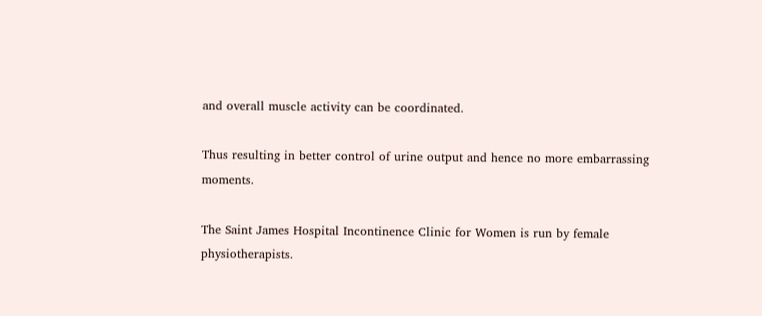and overall muscle activity can be coordinated.

Thus resulting in better control of urine output and hence no more embarrassing moments.

The Saint James Hospital Incontinence Clinic for Women is run by female physiotherapists.